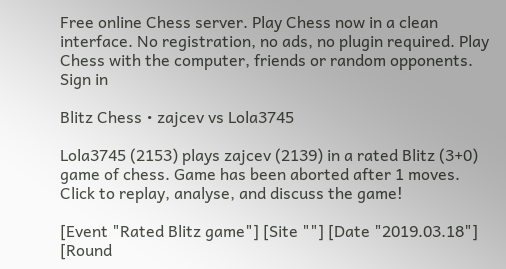Free online Chess server. Play Chess now in a clean interface. No registration, no ads, no plugin required. Play Chess with the computer, friends or random opponents.
Sign in

Blitz Chess • zajcev vs Lola3745

Lola3745 (2153) plays zajcev (2139) in a rated Blitz (3+0) game of chess. Game has been aborted after 1 moves. Click to replay, analyse, and discuss the game!

[Event "Rated Blitz game"] [Site ""] [Date "2019.03.18"] [Round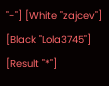"-"] [White "zajcev"] [Black "Lola3745"] [Result "*"]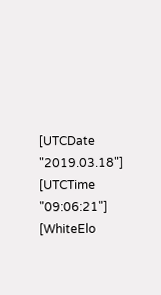[UTCDate "2019.03.18"] [UTCTime "09:06:21"] [WhiteElo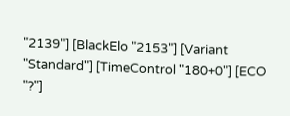"2139"] [BlackElo "2153"] [Variant "Standard"] [TimeControl "180+0"] [ECO "?"]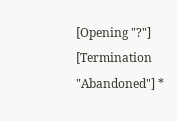[Opening "?"] [Termination "Abandoned"] *